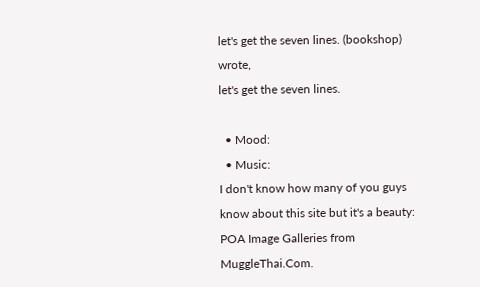let's get the seven lines. (bookshop) wrote,
let's get the seven lines.

  • Mood:
  • Music:
I don't know how many of you guys know about this site but it's a beauty: POA Image Galleries from MuggleThai.Com.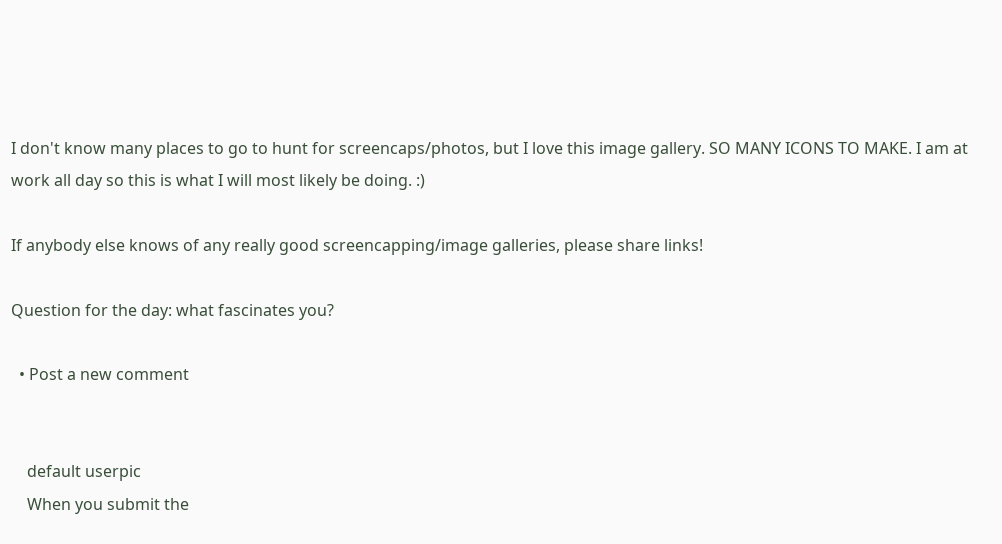I don't know many places to go to hunt for screencaps/photos, but I love this image gallery. SO MANY ICONS TO MAKE. I am at work all day so this is what I will most likely be doing. :)

If anybody else knows of any really good screencapping/image galleries, please share links!

Question for the day: what fascinates you?

  • Post a new comment


    default userpic
    When you submit the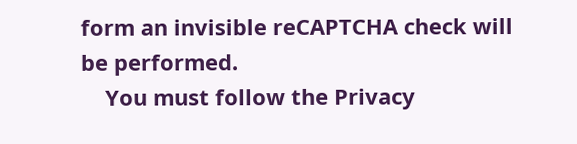form an invisible reCAPTCHA check will be performed.
    You must follow the Privacy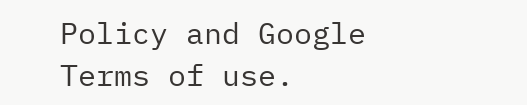Policy and Google Terms of use.